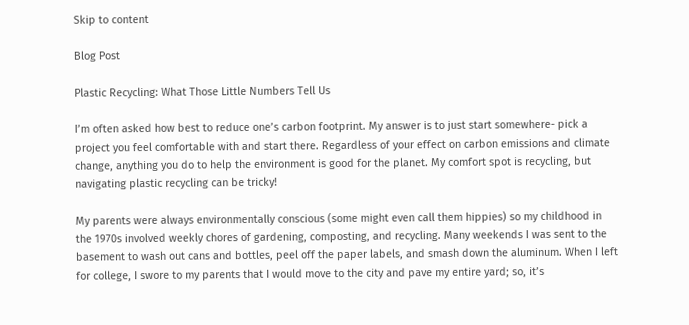Skip to content

Blog Post

Plastic Recycling: What Those Little Numbers Tell Us

I’m often asked how best to reduce one’s carbon footprint. My answer is to just start somewhere- pick a project you feel comfortable with and start there. Regardless of your effect on carbon emissions and climate change, anything you do to help the environment is good for the planet. My comfort spot is recycling, but navigating plastic recycling can be tricky!

My parents were always environmentally conscious (some might even call them hippies) so my childhood in the 1970s involved weekly chores of gardening, composting, and recycling. Many weekends I was sent to the basement to wash out cans and bottles, peel off the paper labels, and smash down the aluminum. When I left for college, I swore to my parents that I would move to the city and pave my entire yard; so, it’s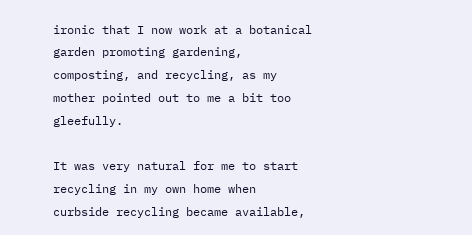ironic that I now work at a botanical garden promoting gardening, composting, and recycling, as my mother pointed out to me a bit too gleefully.

It was very natural for me to start recycling in my own home when curbside recycling became available,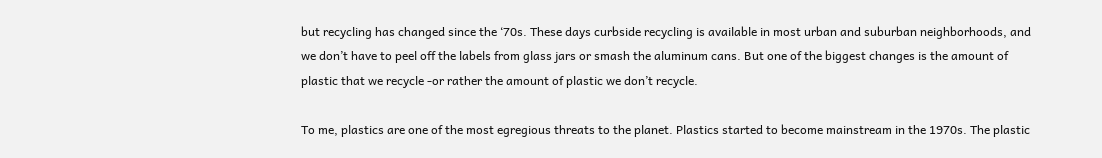but recycling has changed since the ‘70s. These days curbside recycling is available in most urban and suburban neighborhoods, and we don’t have to peel off the labels from glass jars or smash the aluminum cans. But one of the biggest changes is the amount of plastic that we recycle -or rather the amount of plastic we don’t recycle.

To me, plastics are one of the most egregious threats to the planet. Plastics started to become mainstream in the 1970s. The plastic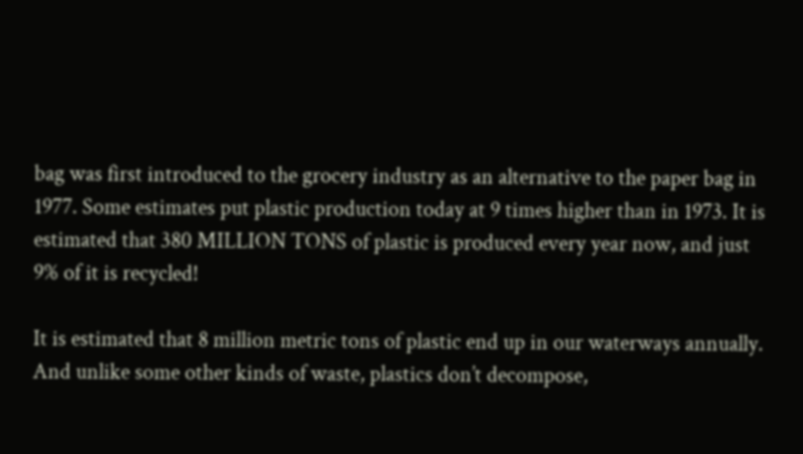bag was first introduced to the grocery industry as an alternative to the paper bag in 1977. Some estimates put plastic production today at 9 times higher than in 1973. It is estimated that 380 MILLION TONS of plastic is produced every year now, and just 9% of it is recycled!

It is estimated that 8 million metric tons of plastic end up in our waterways annually. And unlike some other kinds of waste, plastics don’t decompose,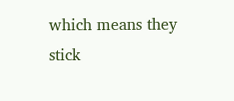which means they stick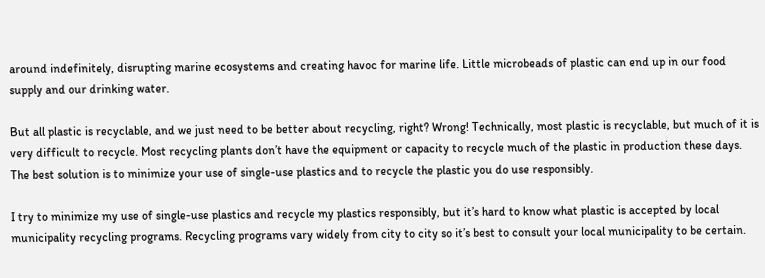around indefinitely, disrupting marine ecosystems and creating havoc for marine life. Little microbeads of plastic can end up in our food supply and our drinking water.

But all plastic is recyclable, and we just need to be better about recycling, right? Wrong! Technically, most plastic is recyclable, but much of it is very difficult to recycle. Most recycling plants don’t have the equipment or capacity to recycle much of the plastic in production these days. The best solution is to minimize your use of single-use plastics and to recycle the plastic you do use responsibly.

I try to minimize my use of single-use plastics and recycle my plastics responsibly, but it’s hard to know what plastic is accepted by local municipality recycling programs. Recycling programs vary widely from city to city so it’s best to consult your local municipality to be certain.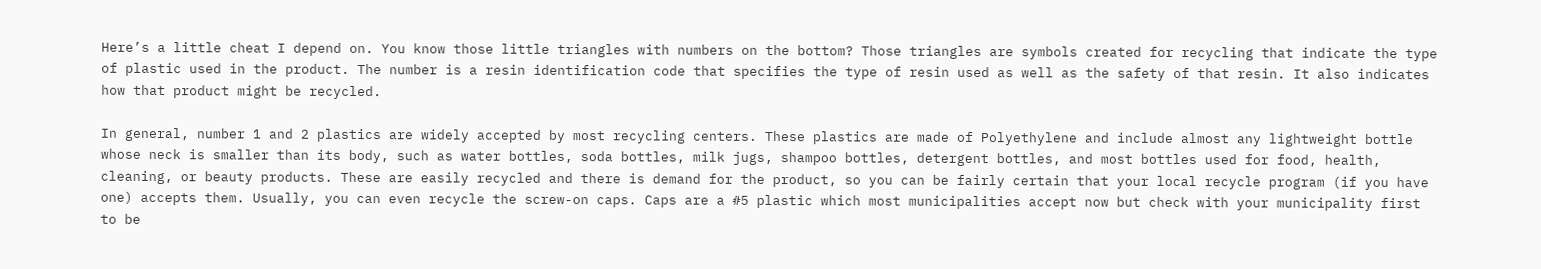Here’s a little cheat I depend on. You know those little triangles with numbers on the bottom? Those triangles are symbols created for recycling that indicate the type of plastic used in the product. The number is a resin identification code that specifies the type of resin used as well as the safety of that resin. It also indicates how that product might be recycled.

In general, number 1 and 2 plastics are widely accepted by most recycling centers. These plastics are made of Polyethylene and include almost any lightweight bottle whose neck is smaller than its body, such as water bottles, soda bottles, milk jugs, shampoo bottles, detergent bottles, and most bottles used for food, health, cleaning, or beauty products. These are easily recycled and there is demand for the product, so you can be fairly certain that your local recycle program (if you have one) accepts them. Usually, you can even recycle the screw-on caps. Caps are a #5 plastic which most municipalities accept now but check with your municipality first to be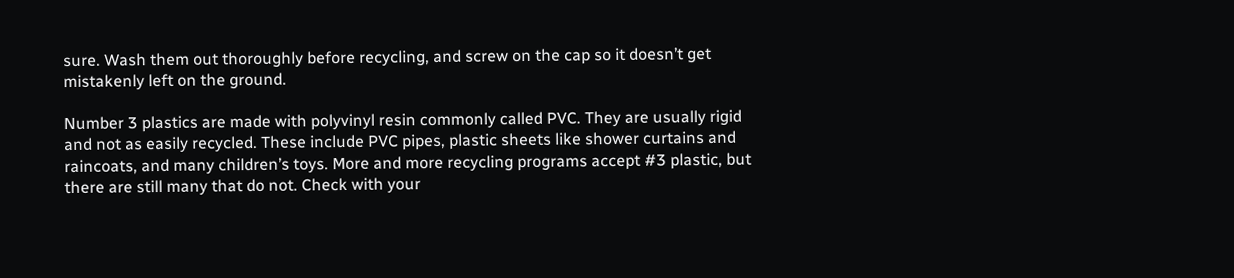sure. Wash them out thoroughly before recycling, and screw on the cap so it doesn’t get mistakenly left on the ground.

Number 3 plastics are made with polyvinyl resin commonly called PVC. They are usually rigid and not as easily recycled. These include PVC pipes, plastic sheets like shower curtains and raincoats, and many children’s toys. More and more recycling programs accept #3 plastic, but there are still many that do not. Check with your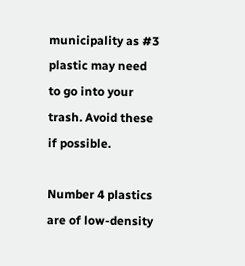municipality as #3 plastic may need to go into your trash. Avoid these if possible.

Number 4 plastics are of low-density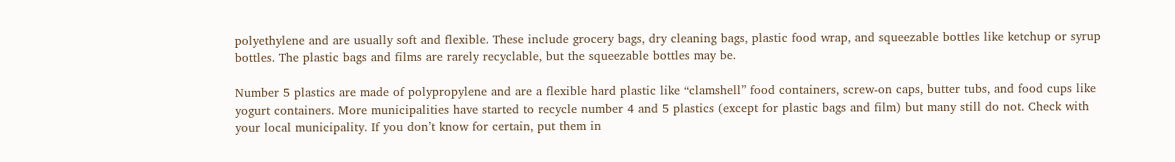polyethylene and are usually soft and flexible. These include grocery bags, dry cleaning bags, plastic food wrap, and squeezable bottles like ketchup or syrup bottles. The plastic bags and films are rarely recyclable, but the squeezable bottles may be.

Number 5 plastics are made of polypropylene and are a flexible hard plastic like “clamshell” food containers, screw-on caps, butter tubs, and food cups like yogurt containers. More municipalities have started to recycle number 4 and 5 plastics (except for plastic bags and film) but many still do not. Check with your local municipality. If you don’t know for certain, put them in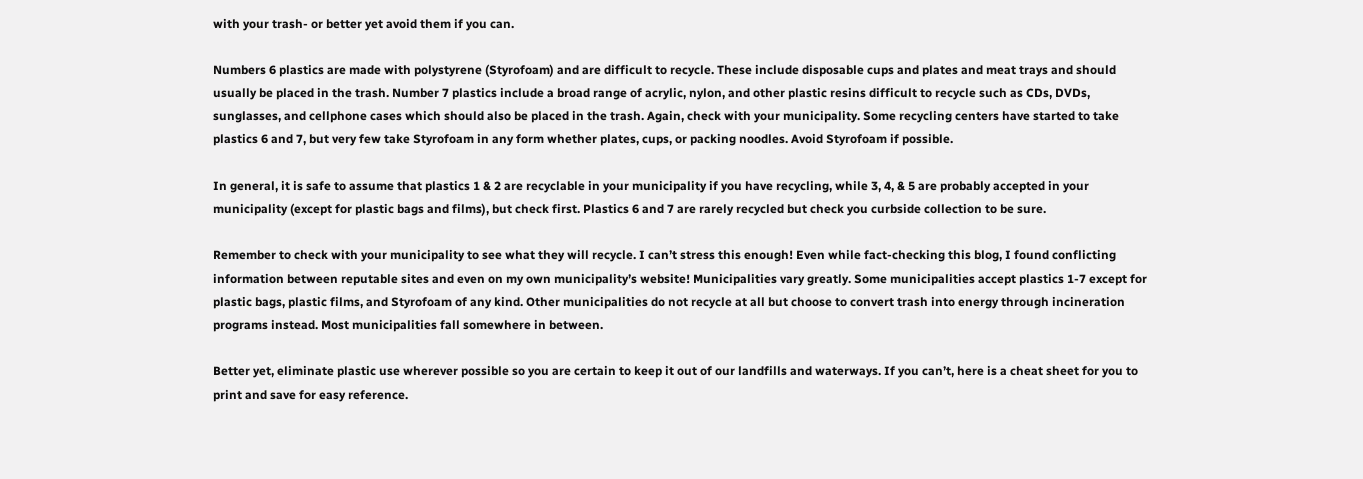with your trash- or better yet avoid them if you can.

Numbers 6 plastics are made with polystyrene (Styrofoam) and are difficult to recycle. These include disposable cups and plates and meat trays and should usually be placed in the trash. Number 7 plastics include a broad range of acrylic, nylon, and other plastic resins difficult to recycle such as CDs, DVDs, sunglasses, and cellphone cases which should also be placed in the trash. Again, check with your municipality. Some recycling centers have started to take plastics 6 and 7, but very few take Styrofoam in any form whether plates, cups, or packing noodles. Avoid Styrofoam if possible.

In general, it is safe to assume that plastics 1 & 2 are recyclable in your municipality if you have recycling, while 3, 4, & 5 are probably accepted in your municipality (except for plastic bags and films), but check first. Plastics 6 and 7 are rarely recycled but check you curbside collection to be sure.

Remember to check with your municipality to see what they will recycle. I can’t stress this enough! Even while fact-checking this blog, I found conflicting information between reputable sites and even on my own municipality’s website! Municipalities vary greatly. Some municipalities accept plastics 1-7 except for plastic bags, plastic films, and Styrofoam of any kind. Other municipalities do not recycle at all but choose to convert trash into energy through incineration programs instead. Most municipalities fall somewhere in between.

Better yet, eliminate plastic use wherever possible so you are certain to keep it out of our landfills and waterways. If you can’t, here is a cheat sheet for you to print and save for easy reference.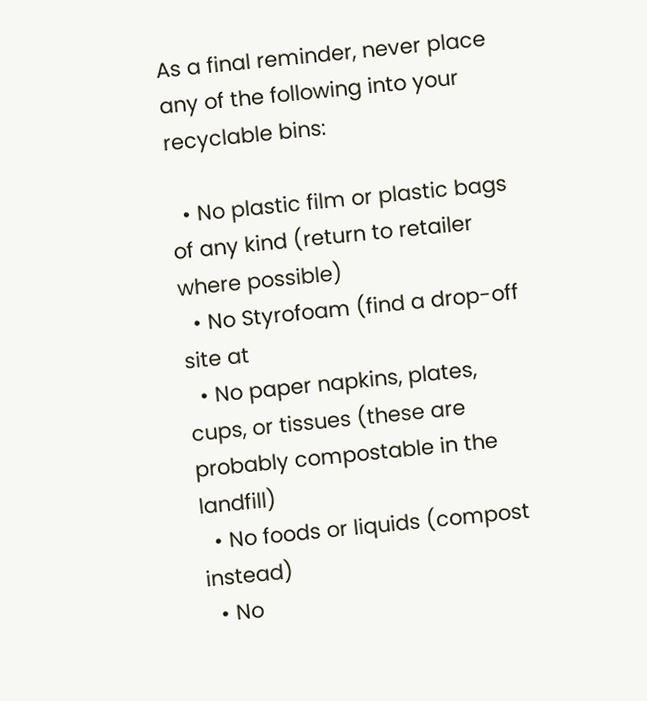As a final reminder, never place any of the following into your recyclable bins:

  • No plastic film or plastic bags of any kind (return to retailer where possible)
  • No Styrofoam (find a drop-off site at
  • No paper napkins, plates, cups, or tissues (these are probably compostable in the landfill)
  • No foods or liquids (compost instead)
  • No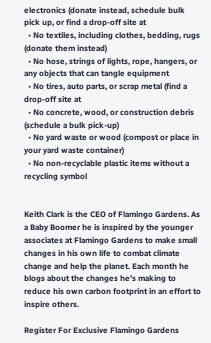electronics (donate instead, schedule bulk pick up, or find a drop-off site at
  • No textiles, including clothes, bedding, rugs (donate them instead)
  • No hose, strings of lights, rope, hangers, or any objects that can tangle equipment
  • No tires, auto parts, or scrap metal (find a drop-off site at
  • No concrete, wood, or construction debris (schedule a bulk pick-up)
  • No yard waste or wood (compost or place in your yard waste container)
  • No non-recyclable plastic items without a recycling symbol


Keith Clark is the CEO of Flamingo Gardens. As a Baby Boomer he is inspired by the younger associates at Flamingo Gardens to make small changes in his own life to combat climate change and help the planet. Each month he blogs about the changes he’s making to reduce his own carbon footprint in an effort to inspire others.

Register For Exclusive Flamingo Gardens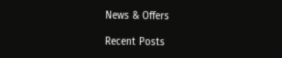News & Offers

Recent Posts